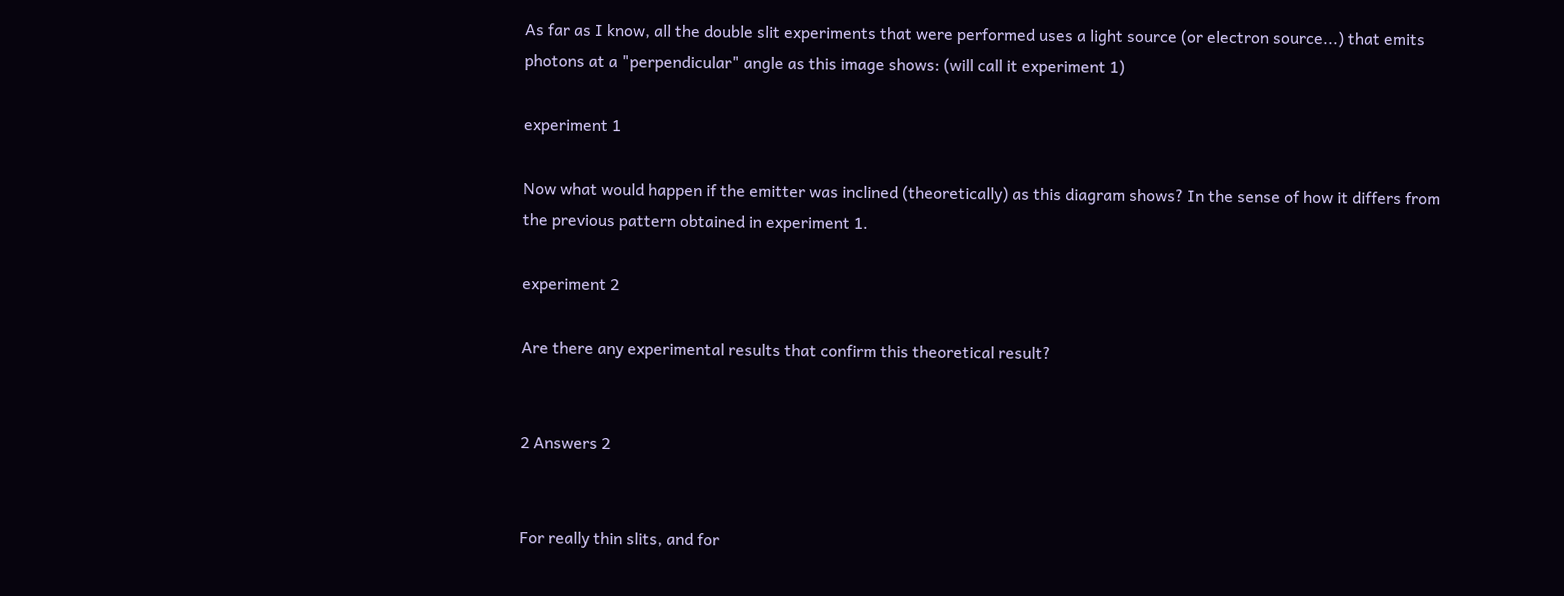As far as I know, all the double slit experiments that were performed uses a light source (or electron source...) that emits photons at a "perpendicular" angle as this image shows: (will call it experiment 1)

experiment 1

Now what would happen if the emitter was inclined (theoretically) as this diagram shows? In the sense of how it differs from the previous pattern obtained in experiment 1.

experiment 2

Are there any experimental results that confirm this theoretical result?


2 Answers 2


For really thin slits, and for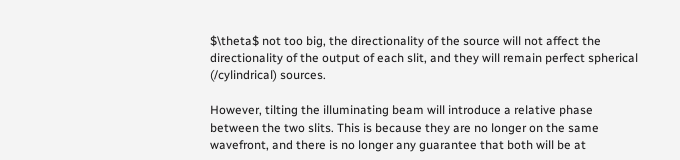$\theta$ not too big, the directionality of the source will not affect the directionality of the output of each slit, and they will remain perfect spherical (/cylindrical) sources.

However, tilting the illuminating beam will introduce a relative phase between the two slits. This is because they are no longer on the same wavefront, and there is no longer any guarantee that both will be at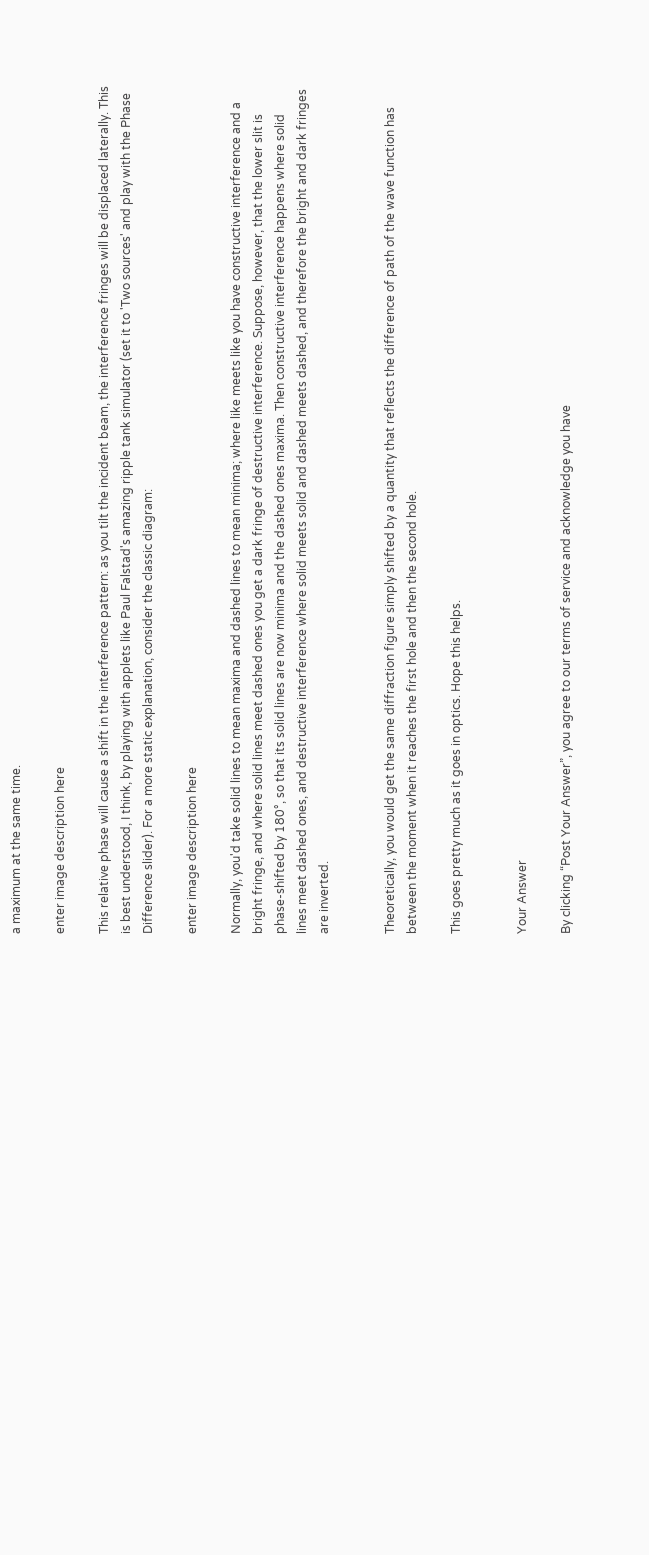a maximum at the same time.

enter image description here

This relative phase will cause a shift in the interference pattern: as you tilt the incident beam, the interference fringes will be displaced laterally. This is best understood, I think, by playing with applets like Paul Falstad's amazing ripple tank simulator (set it to 'Two sources' and play with the Phase Difference slider). For a more static explanation, consider the classic diagram:

enter image description here

Normally, you'd take solid lines to mean maxima and dashed lines to mean minima; where like meets like you have constructive interference and a bright fringe, and where solid lines meet dashed ones you get a dark fringe of destructive interference. Suppose, however, that the lower slit is phase-shifted by 180°, so that its solid lines are now minima and the dashed ones maxima. Then constructive interference happens where solid lines meet dashed ones, and destructive interference where solid meets solid and dashed meets dashed, and therefore the bright and dark fringes are inverted.


Theoretically, you would get the same diffraction figure simply shifted by a quantity that reflects the difference of path of the wave function has between the moment when it reaches the first hole and then the second hole.

This goes pretty much as it goes in optics. Hope this helps.


Your Answer

By clicking “Post Your Answer”, you agree to our terms of service and acknowledge you have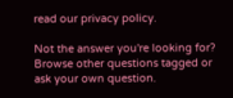read our privacy policy.

Not the answer you're looking for? Browse other questions tagged or ask your own question.